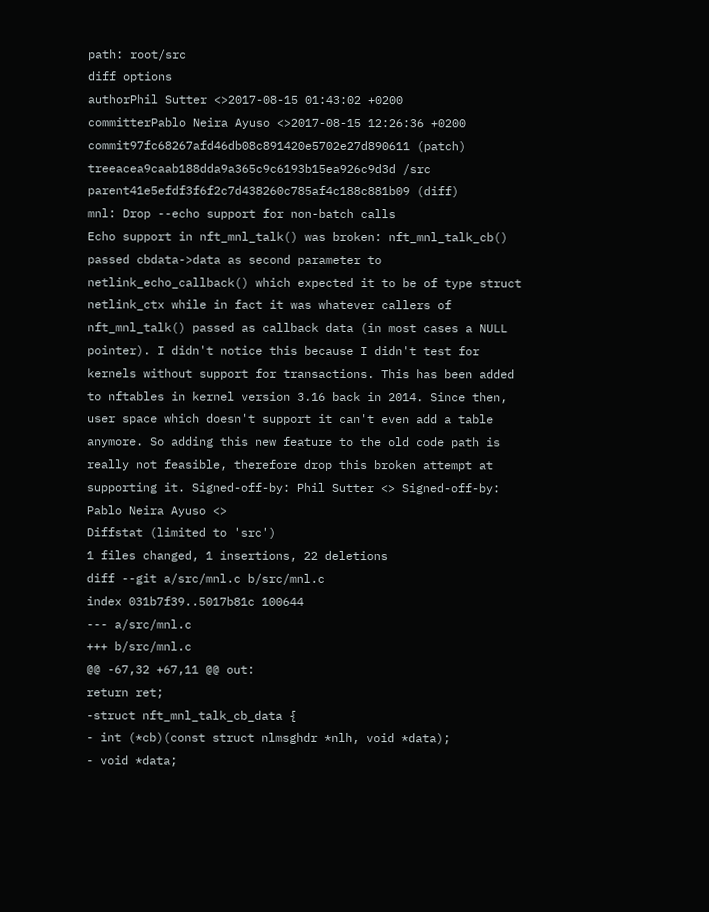path: root/src
diff options
authorPhil Sutter <>2017-08-15 01:43:02 +0200
committerPablo Neira Ayuso <>2017-08-15 12:26:36 +0200
commit97fc68267afd46db08c891420e5702e27d890611 (patch)
treeacea9caab188dda9a365c9c6193b15ea926c9d3d /src
parent41e5efdf3f6f2c7d438260c785af4c188c881b09 (diff)
mnl: Drop --echo support for non-batch calls
Echo support in nft_mnl_talk() was broken: nft_mnl_talk_cb() passed cbdata->data as second parameter to netlink_echo_callback() which expected it to be of type struct netlink_ctx while in fact it was whatever callers of nft_mnl_talk() passed as callback data (in most cases a NULL pointer). I didn't notice this because I didn't test for kernels without support for transactions. This has been added to nftables in kernel version 3.16 back in 2014. Since then, user space which doesn't support it can't even add a table anymore. So adding this new feature to the old code path is really not feasible, therefore drop this broken attempt at supporting it. Signed-off-by: Phil Sutter <> Signed-off-by: Pablo Neira Ayuso <>
Diffstat (limited to 'src')
1 files changed, 1 insertions, 22 deletions
diff --git a/src/mnl.c b/src/mnl.c
index 031b7f39..5017b81c 100644
--- a/src/mnl.c
+++ b/src/mnl.c
@@ -67,32 +67,11 @@ out:
return ret;
-struct nft_mnl_talk_cb_data {
- int (*cb)(const struct nlmsghdr *nlh, void *data);
- void *data;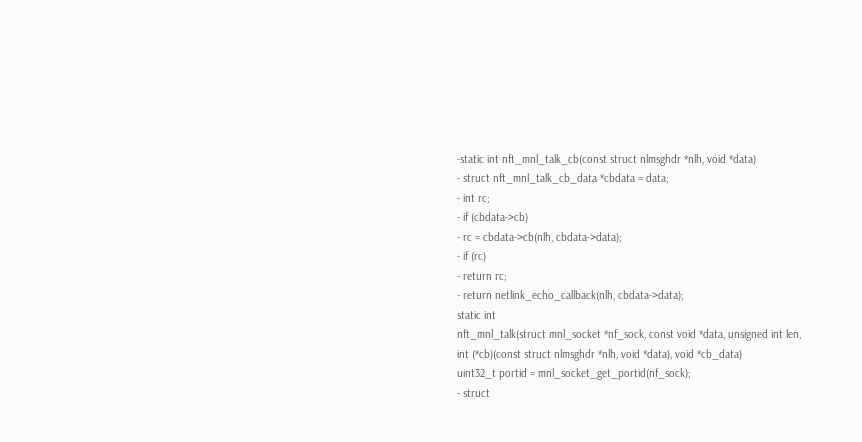-static int nft_mnl_talk_cb(const struct nlmsghdr *nlh, void *data)
- struct nft_mnl_talk_cb_data *cbdata = data;
- int rc;
- if (cbdata->cb)
- rc = cbdata->cb(nlh, cbdata->data);
- if (rc)
- return rc;
- return netlink_echo_callback(nlh, cbdata->data);
static int
nft_mnl_talk(struct mnl_socket *nf_sock, const void *data, unsigned int len,
int (*cb)(const struct nlmsghdr *nlh, void *data), void *cb_data)
uint32_t portid = mnl_socket_get_portid(nf_sock);
- struct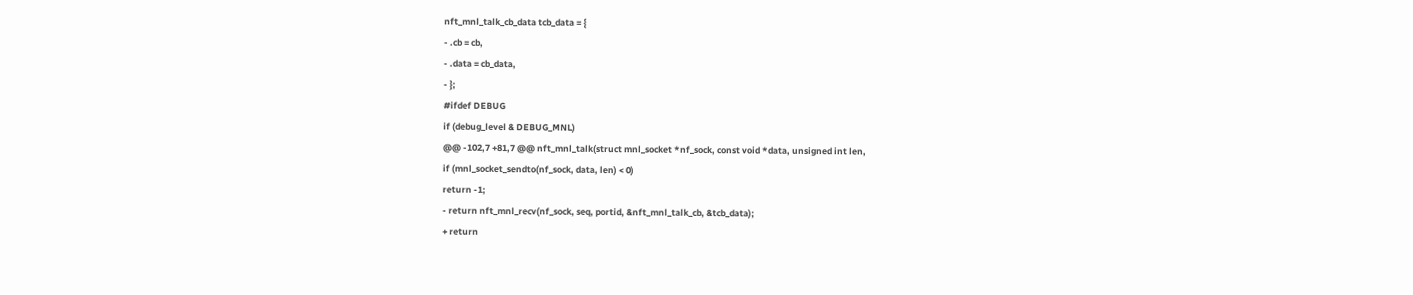nft_mnl_talk_cb_data tcb_data = {
- .cb = cb,
- .data = cb_data,
- };
#ifdef DEBUG
if (debug_level & DEBUG_MNL)
@@ -102,7 +81,7 @@ nft_mnl_talk(struct mnl_socket *nf_sock, const void *data, unsigned int len,
if (mnl_socket_sendto(nf_sock, data, len) < 0)
return -1;
- return nft_mnl_recv(nf_sock, seq, portid, &nft_mnl_talk_cb, &tcb_data);
+ return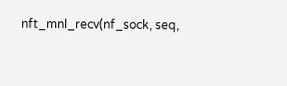nft_mnl_recv(nf_sock, seq,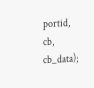portid, cb, cb_data);